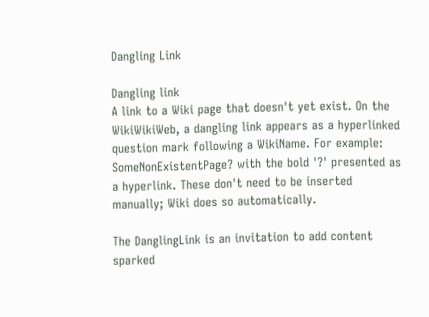Dangling Link

Dangling link
A link to a Wiki page that doesn't yet exist. On the WikiWikiWeb, a dangling link appears as a hyperlinked question mark following a WikiName. For example: SomeNonExistentPage? with the bold '?' presented as a hyperlink. These don't need to be inserted manually; Wiki does so automatically.

The DanglingLink is an invitation to add content sparked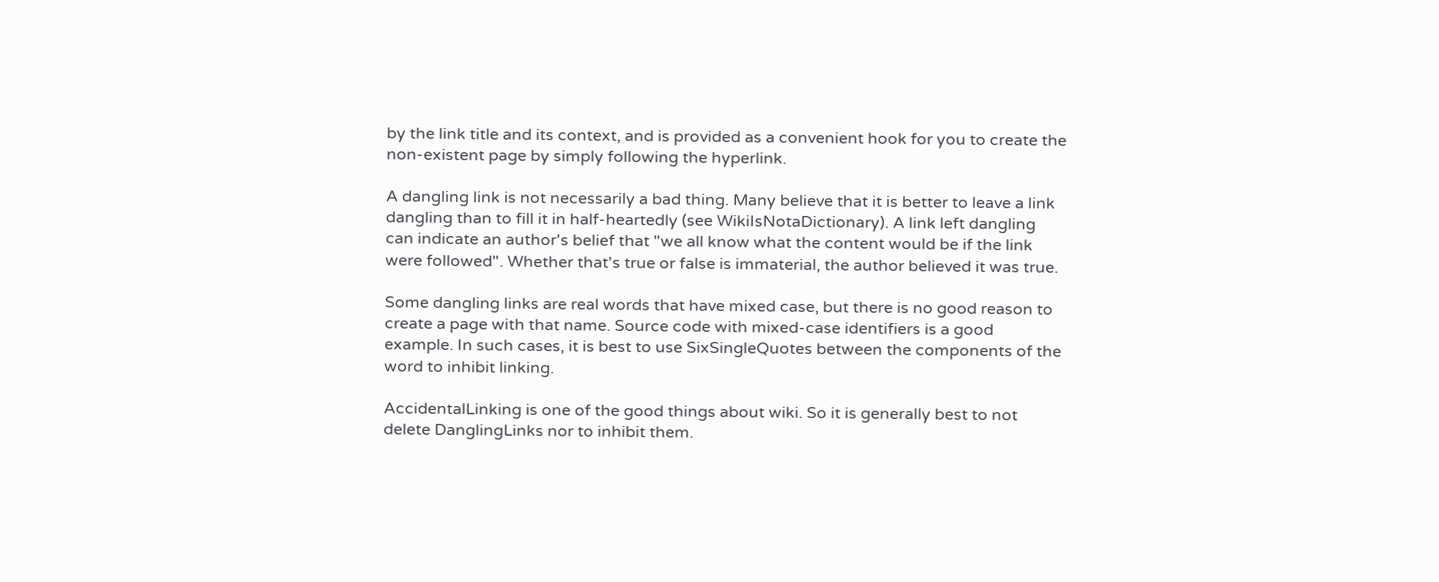by the link title and its context, and is provided as a convenient hook for you to create the non-existent page by simply following the hyperlink.

A dangling link is not necessarily a bad thing. Many believe that it is better to leave a link dangling than to fill it in half-heartedly (see WikiIsNotaDictionary). A link left dangling can indicate an author's belief that "we all know what the content would be if the link were followed". Whether that's true or false is immaterial, the author believed it was true.

Some dangling links are real words that have mixed case, but there is no good reason to create a page with that name. Source code with mixed-case identifiers is a good example. In such cases, it is best to use SixSingleQuotes between the components of the word to inhibit linking.

AccidentalLinking is one of the good things about wiki. So it is generally best to not delete DanglingLinks nor to inhibit them.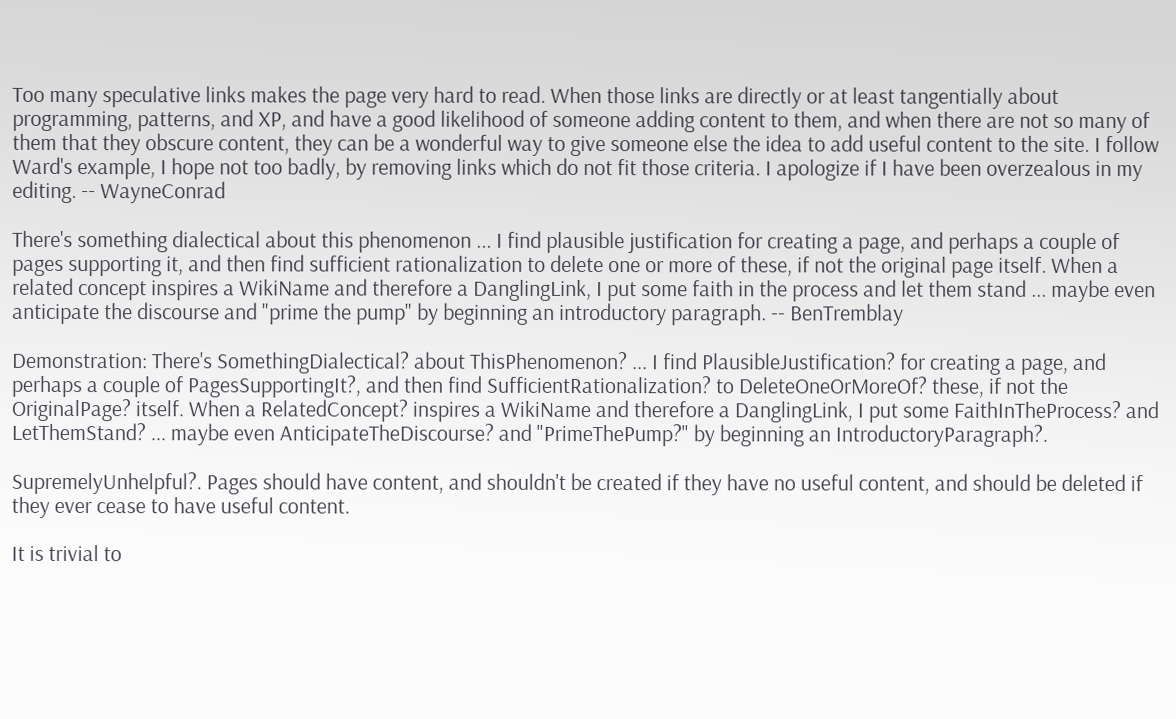Too many speculative links makes the page very hard to read. When those links are directly or at least tangentially about programming, patterns, and XP, and have a good likelihood of someone adding content to them, and when there are not so many of them that they obscure content, they can be a wonderful way to give someone else the idea to add useful content to the site. I follow Ward's example, I hope not too badly, by removing links which do not fit those criteria. I apologize if I have been overzealous in my editing. -- WayneConrad

There's something dialectical about this phenomenon ... I find plausible justification for creating a page, and perhaps a couple of pages supporting it, and then find sufficient rationalization to delete one or more of these, if not the original page itself. When a related concept inspires a WikiName and therefore a DanglingLink, I put some faith in the process and let them stand ... maybe even anticipate the discourse and "prime the pump" by beginning an introductory paragraph. -- BenTremblay

Demonstration: There's SomethingDialectical? about ThisPhenomenon? ... I find PlausibleJustification? for creating a page, and perhaps a couple of PagesSupportingIt?, and then find SufficientRationalization? to DeleteOneOrMoreOf? these, if not the OriginalPage? itself. When a RelatedConcept? inspires a WikiName and therefore a DanglingLink, I put some FaithInTheProcess? and LetThemStand? ... maybe even AnticipateTheDiscourse? and "PrimeThePump?" by beginning an IntroductoryParagraph?.

SupremelyUnhelpful?. Pages should have content, and shouldn't be created if they have no useful content, and should be deleted if they ever cease to have useful content.

It is trivial to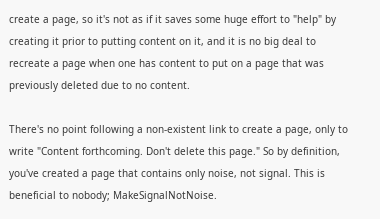create a page, so it's not as if it saves some huge effort to "help" by creating it prior to putting content on it, and it is no big deal to recreate a page when one has content to put on a page that was previously deleted due to no content.

There's no point following a non-existent link to create a page, only to write "Content forthcoming. Don't delete this page." So by definition, you've created a page that contains only noise, not signal. This is beneficial to nobody; MakeSignalNotNoise.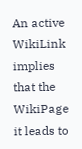An active WikiLink implies that the WikiPage it leads to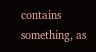contains something, as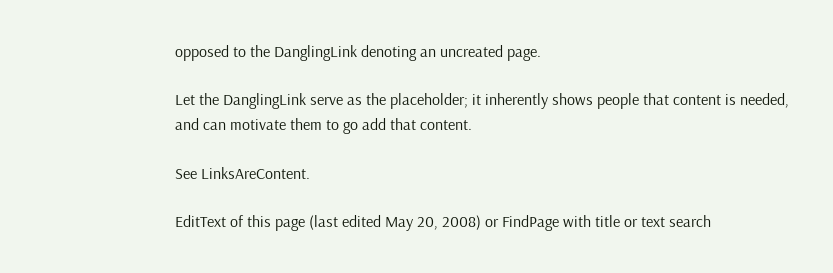opposed to the DanglingLink denoting an uncreated page.

Let the DanglingLink serve as the placeholder; it inherently shows people that content is needed, and can motivate them to go add that content.

See LinksAreContent.

EditText of this page (last edited May 20, 2008) or FindPage with title or text search